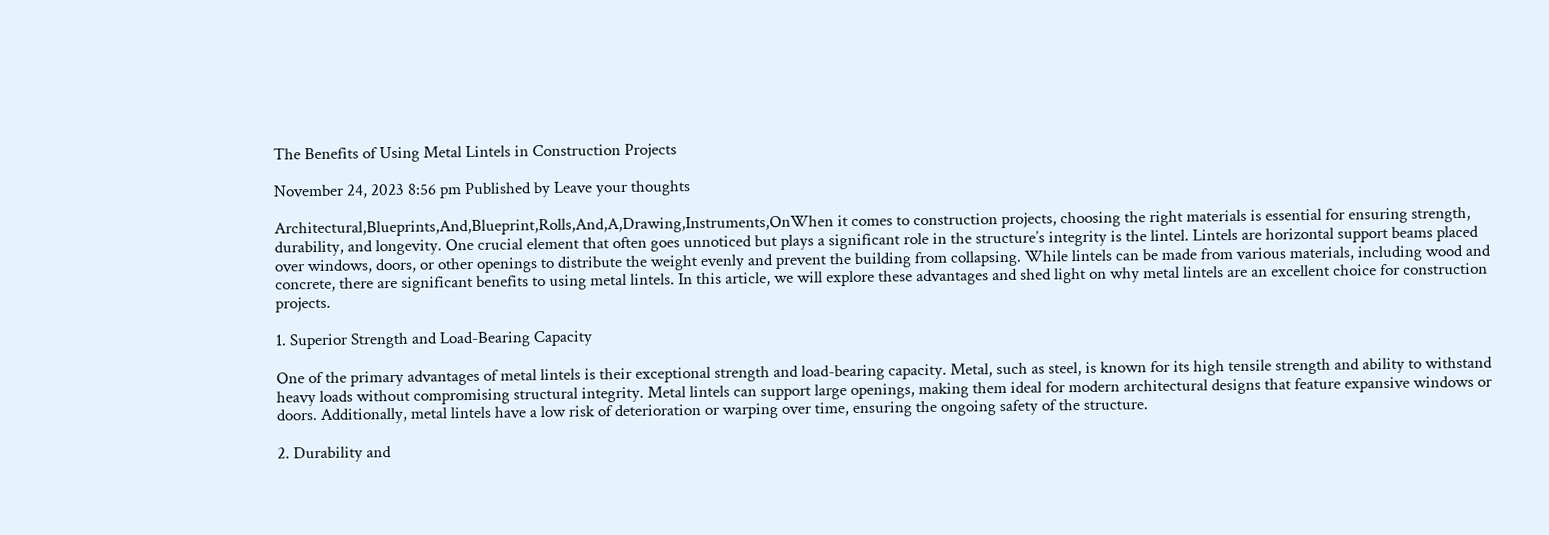The Benefits of Using Metal Lintels in Construction Projects

November 24, 2023 8:56 pm Published by Leave your thoughts

Architectural,Blueprints,And,Blueprint,Rolls,And,A,Drawing,Instruments,OnWhen it comes to construction projects, choosing the right materials is essential for ensuring strength, durability, and longevity. One crucial element that often goes unnoticed but plays a significant role in the structure’s integrity is the lintel. Lintels are horizontal support beams placed over windows, doors, or other openings to distribute the weight evenly and prevent the building from collapsing. While lintels can be made from various materials, including wood and concrete, there are significant benefits to using metal lintels. In this article, we will explore these advantages and shed light on why metal lintels are an excellent choice for construction projects.

1. Superior Strength and Load-Bearing Capacity

One of the primary advantages of metal lintels is their exceptional strength and load-bearing capacity. Metal, such as steel, is known for its high tensile strength and ability to withstand heavy loads without compromising structural integrity. Metal lintels can support large openings, making them ideal for modern architectural designs that feature expansive windows or doors. Additionally, metal lintels have a low risk of deterioration or warping over time, ensuring the ongoing safety of the structure.

2. Durability and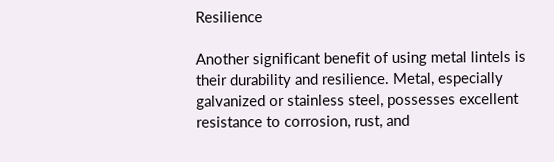Resilience

Another significant benefit of using metal lintels is their durability and resilience. Metal, especially galvanized or stainless steel, possesses excellent resistance to corrosion, rust, and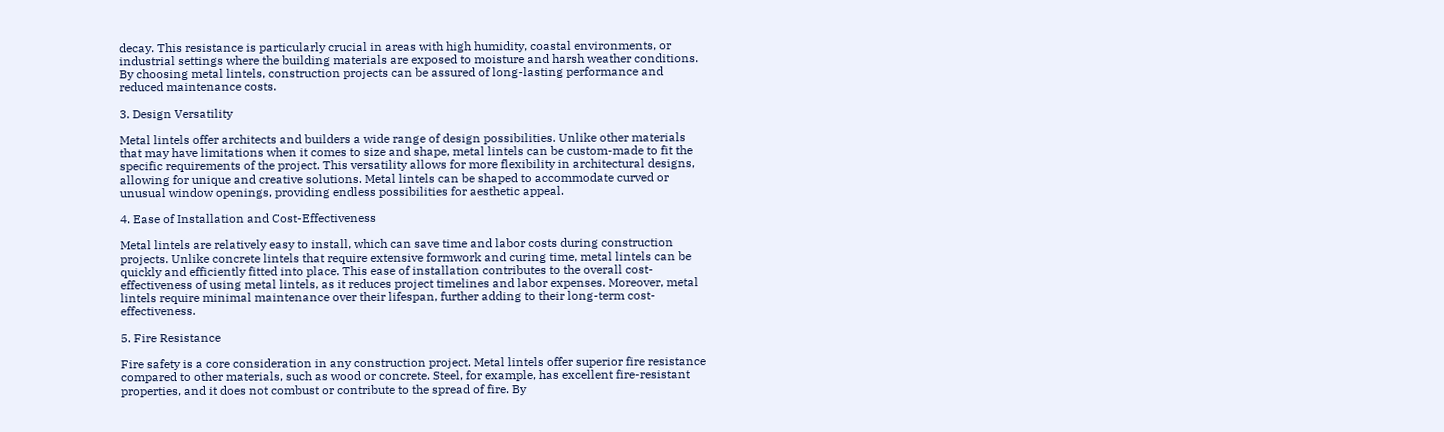decay. This resistance is particularly crucial in areas with high humidity, coastal environments, or industrial settings where the building materials are exposed to moisture and harsh weather conditions. By choosing metal lintels, construction projects can be assured of long-lasting performance and reduced maintenance costs.

3. Design Versatility

Metal lintels offer architects and builders a wide range of design possibilities. Unlike other materials that may have limitations when it comes to size and shape, metal lintels can be custom-made to fit the specific requirements of the project. This versatility allows for more flexibility in architectural designs, allowing for unique and creative solutions. Metal lintels can be shaped to accommodate curved or unusual window openings, providing endless possibilities for aesthetic appeal.

4. Ease of Installation and Cost-Effectiveness

Metal lintels are relatively easy to install, which can save time and labor costs during construction projects. Unlike concrete lintels that require extensive formwork and curing time, metal lintels can be quickly and efficiently fitted into place. This ease of installation contributes to the overall cost-effectiveness of using metal lintels, as it reduces project timelines and labor expenses. Moreover, metal lintels require minimal maintenance over their lifespan, further adding to their long-term cost-effectiveness.

5. Fire Resistance

Fire safety is a core consideration in any construction project. Metal lintels offer superior fire resistance compared to other materials, such as wood or concrete. Steel, for example, has excellent fire-resistant properties, and it does not combust or contribute to the spread of fire. By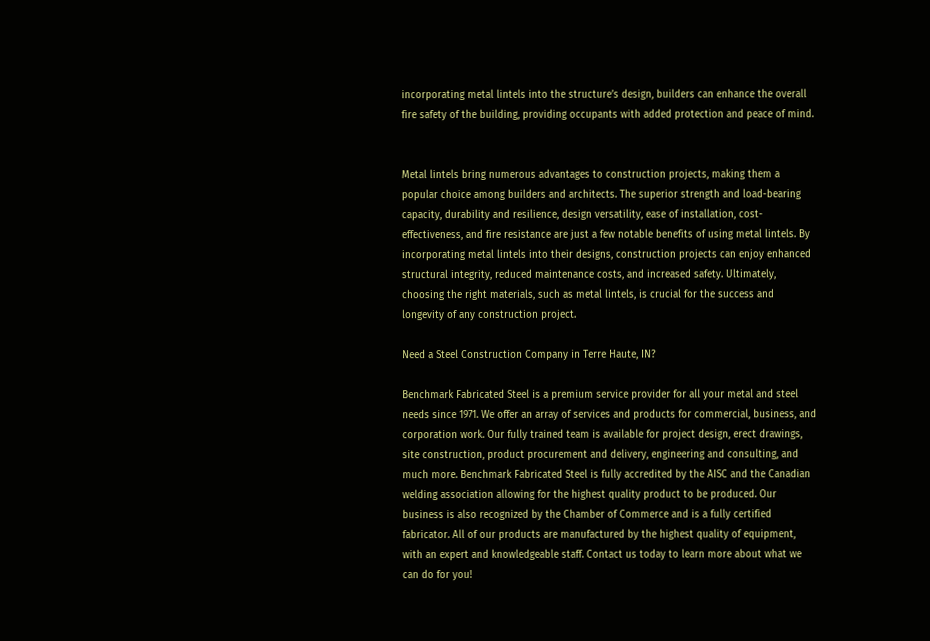incorporating metal lintels into the structure’s design, builders can enhance the overall fire safety of the building, providing occupants with added protection and peace of mind.


Metal lintels bring numerous advantages to construction projects, making them a popular choice among builders and architects. The superior strength and load-bearing capacity, durability and resilience, design versatility, ease of installation, cost-effectiveness, and fire resistance are just a few notable benefits of using metal lintels. By incorporating metal lintels into their designs, construction projects can enjoy enhanced structural integrity, reduced maintenance costs, and increased safety. Ultimately, choosing the right materials, such as metal lintels, is crucial for the success and longevity of any construction project.

Need a Steel Construction Company in Terre Haute, IN?

Benchmark Fabricated Steel is a premium service provider for all your metal and steel needs since 1971. We offer an array of services and products for commercial, business, and corporation work. Our fully trained team is available for project design, erect drawings, site construction, product procurement and delivery, engineering and consulting, and much more. Benchmark Fabricated Steel is fully accredited by the AISC and the Canadian welding association allowing for the highest quality product to be produced. Our business is also recognized by the Chamber of Commerce and is a fully certified fabricator. All of our products are manufactured by the highest quality of equipment, with an expert and knowledgeable staff. Contact us today to learn more about what we can do for you!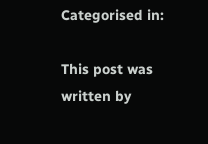Categorised in:

This post was written by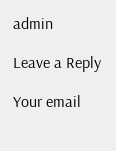admin

Leave a Reply

Your email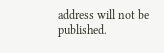address will not be published.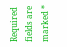Required fields are marked *